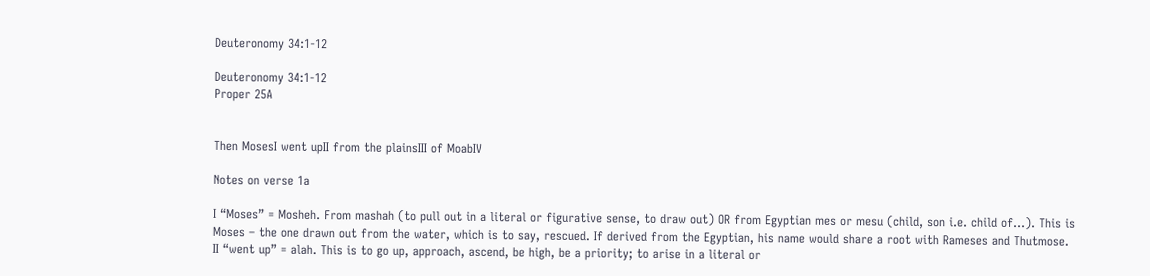Deuteronomy 34:1-12

Deuteronomy 34:1-12
Proper 25A


Then MosesI went upII from the plainsIII of MoabIV

Notes on verse 1a

I “Moses” = Mosheh. From mashah (to pull out in a literal or figurative sense, to draw out) OR from Egyptian mes or mesu (child, son i.e. child of…). This is Moses – the one drawn out from the water, which is to say, rescued. If derived from the Egyptian, his name would share a root with Rameses and Thutmose.
II “went up” = alah. This is to go up, approach, ascend, be high, be a priority; to arise in a literal or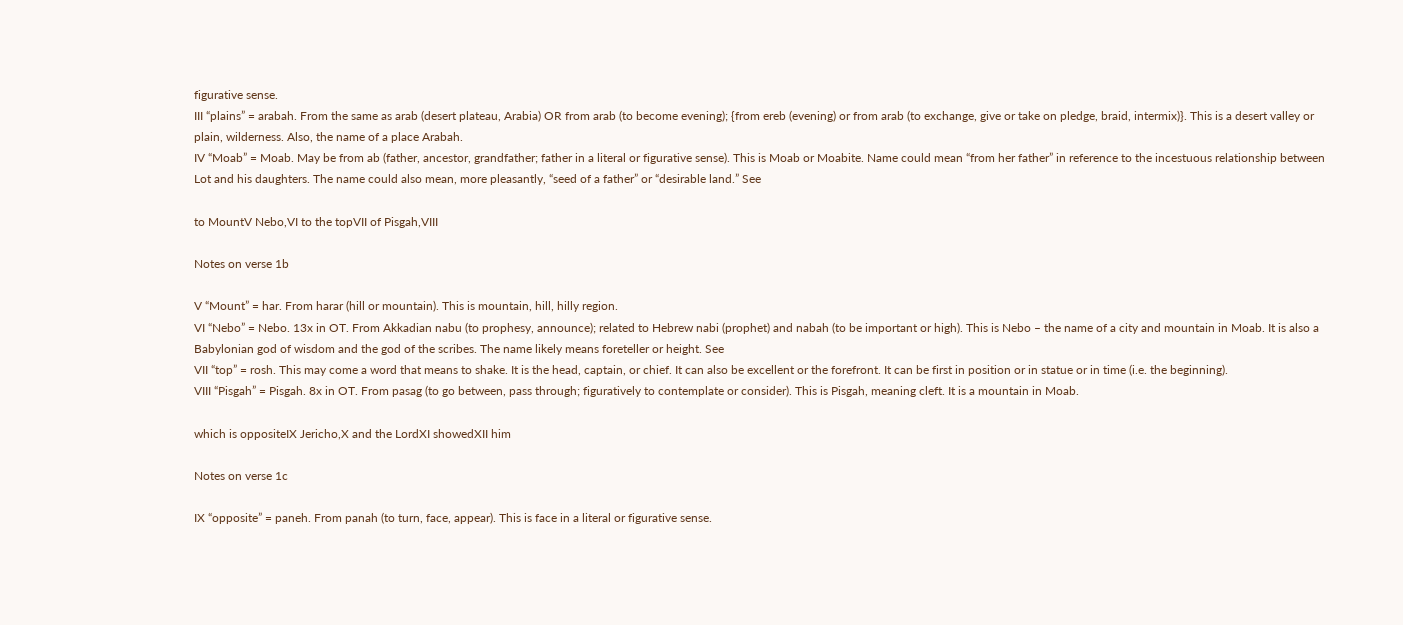figurative sense.
III “plains” = arabah. From the same as arab (desert plateau, Arabia) OR from arab (to become evening); {from ereb (evening) or from arab (to exchange, give or take on pledge, braid, intermix)}. This is a desert valley or plain, wilderness. Also, the name of a place Arabah.
IV “Moab” = Moab. May be from ab (father, ancestor, grandfather; father in a literal or figurative sense). This is Moab or Moabite. Name could mean “from her father” in reference to the incestuous relationship between Lot and his daughters. The name could also mean, more pleasantly, “seed of a father” or “desirable land.” See

to MountV Nebo,VI to the topVII of Pisgah,VIII

Notes on verse 1b

V “Mount” = har. From harar (hill or mountain). This is mountain, hill, hilly region.
VI “Nebo” = Nebo. 13x in OT. From Akkadian nabu (to prophesy, announce); related to Hebrew nabi (prophet) and nabah (to be important or high). This is Nebo – the name of a city and mountain in Moab. It is also a Babylonian god of wisdom and the god of the scribes. The name likely means foreteller or height. See
VII “top” = rosh. This may come a word that means to shake. It is the head, captain, or chief. It can also be excellent or the forefront. It can be first in position or in statue or in time (i.e. the beginning).
VIII “Pisgah” = Pisgah. 8x in OT. From pasag (to go between, pass through; figuratively to contemplate or consider). This is Pisgah, meaning cleft. It is a mountain in Moab.

which is oppositeIX Jericho,X and the LordXI showedXII him

Notes on verse 1c

IX “opposite” = paneh. From panah (to turn, face, appear). This is face in a literal or figurative sense.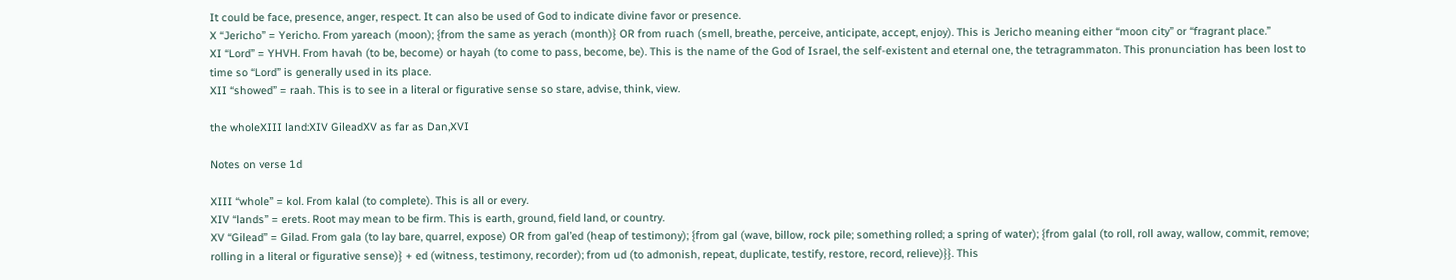It could be face, presence, anger, respect. It can also be used of God to indicate divine favor or presence.
X “Jericho” = Yericho. From yareach (moon); {from the same as yerach (month)} OR from ruach (smell, breathe, perceive, anticipate, accept, enjoy). This is Jericho meaning either “moon city” or “fragrant place.”
XI “Lord” = YHVH. From havah (to be, become) or hayah (to come to pass, become, be). This is the name of the God of Israel, the self-existent and eternal one, the tetragrammaton. This pronunciation has been lost to time so “Lord” is generally used in its place.
XII “showed” = raah. This is to see in a literal or figurative sense so stare, advise, think, view.

the wholeXIII land:XIV GileadXV as far as Dan,XVI

Notes on verse 1d

XIII “whole” = kol. From kalal (to complete). This is all or every.
XIV “lands” = erets. Root may mean to be firm. This is earth, ground, field land, or country.
XV “Gilead” = Gilad. From gala (to lay bare, quarrel, expose) OR from gal’ed (heap of testimony); {from gal (wave, billow, rock pile; something rolled; a spring of water); {from galal (to roll, roll away, wallow, commit, remove; rolling in a literal or figurative sense)} + ed (witness, testimony, recorder); from ud (to admonish, repeat, duplicate, testify, restore, record, relieve)}}. This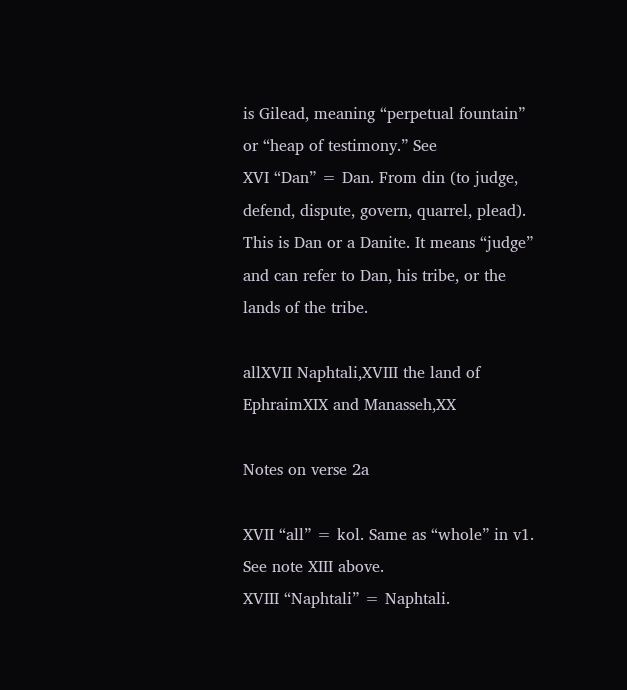is Gilead, meaning “perpetual fountain” or “heap of testimony.” See
XVI “Dan” = Dan. From din (to judge, defend, dispute, govern, quarrel, plead). This is Dan or a Danite. It means “judge” and can refer to Dan, his tribe, or the lands of the tribe.

allXVII Naphtali,XVIII the land of EphraimXIX and Manasseh,XX

Notes on verse 2a

XVII “all” = kol. Same as “whole” in v1. See note XIII above.
XVIII “Naphtali” = Naphtali.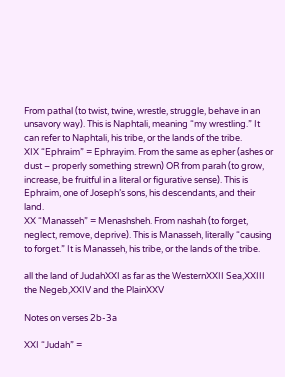From pathal (to twist, twine, wrestle, struggle, behave in an unsavory way). This is Naphtali, meaning “my wrestling.” It can refer to Naphtali, his tribe, or the lands of the tribe.
XIX “Ephraim” = Ephrayim. From the same as epher (ashes or dust – properly something strewn) OR from parah (to grow, increase, be fruitful in a literal or figurative sense). This is Ephraim, one of Joseph’s sons, his descendants, and their land.
XX “Manasseh” = Menashsheh. From nashah (to forget, neglect, remove, deprive). This is Manasseh, literally “causing to forget.” It is Manasseh, his tribe, or the lands of the tribe.

all the land of JudahXXI as far as the WesternXXII Sea,XXIII the Negeb,XXIV and the PlainXXV

Notes on verses 2b-3a

XXI “Judah” =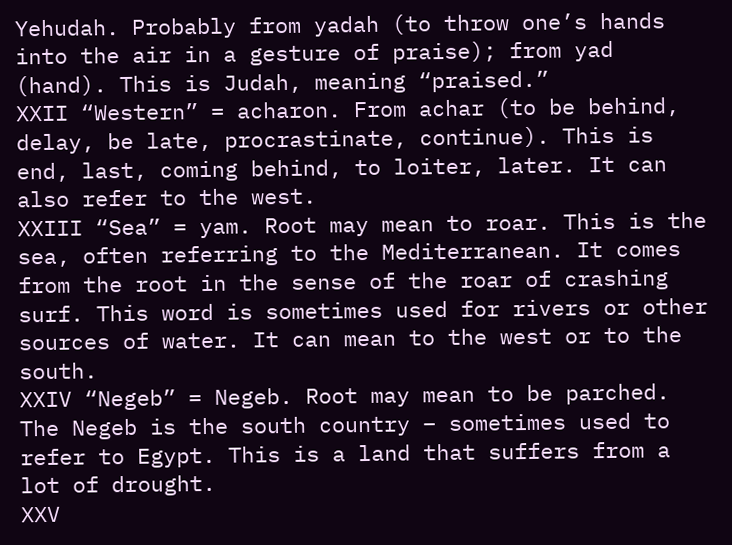Yehudah. Probably from yadah (to throw one’s hands into the air in a gesture of praise); from yad (hand). This is Judah, meaning “praised.”
XXII “Western” = acharon. From achar (to be behind, delay, be late, procrastinate, continue). This is end, last, coming behind, to loiter, later. It can also refer to the west.
XXIII “Sea” = yam. Root may mean to roar. This is the sea, often referring to the Mediterranean. It comes from the root in the sense of the roar of crashing surf. This word is sometimes used for rivers or other sources of water. It can mean to the west or to the south.
XXIV “Negeb” = Negeb. Root may mean to be parched. The Negeb is the south country – sometimes used to refer to Egypt. This is a land that suffers from a lot of drought.
XXV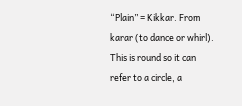“Plain” = Kikkar. From karar (to dance or whirl). This is round so it can refer to a circle, a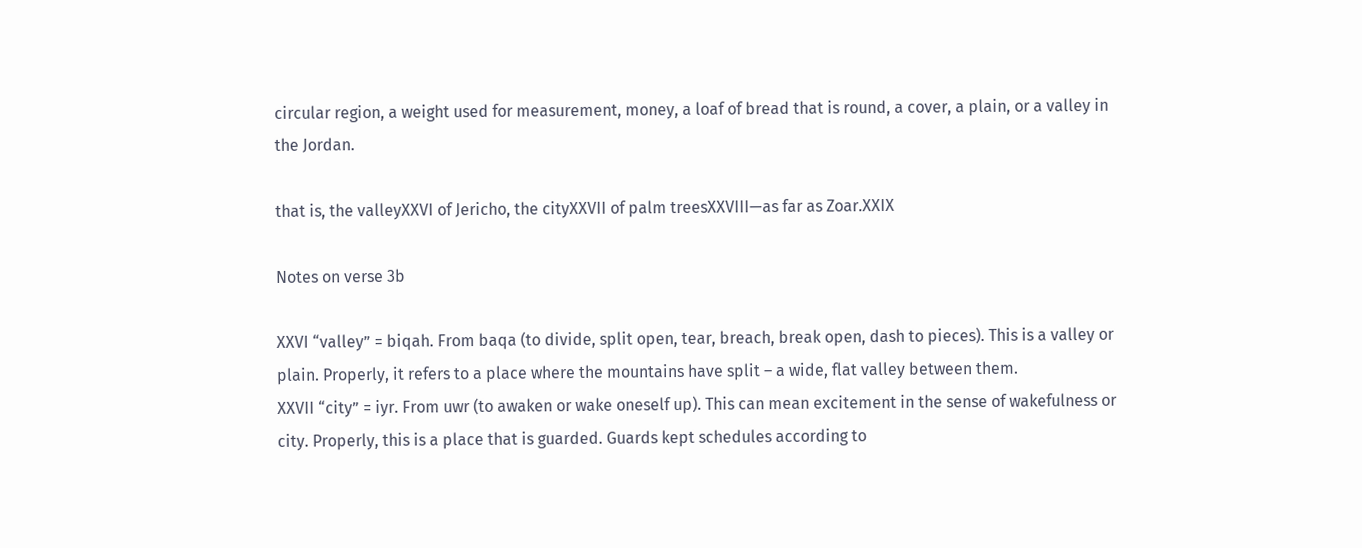circular region, a weight used for measurement, money, a loaf of bread that is round, a cover, a plain, or a valley in the Jordan.

that is, the valleyXXVI of Jericho, the cityXXVII of palm treesXXVIII—as far as Zoar.XXIX

Notes on verse 3b

XXVI “valley” = biqah. From baqa (to divide, split open, tear, breach, break open, dash to pieces). This is a valley or plain. Properly, it refers to a place where the mountains have split – a wide, flat valley between them.
XXVII “city” = iyr. From uwr (to awaken or wake oneself up). This can mean excitement in the sense of wakefulness or city. Properly, this is a place that is guarded. Guards kept schedules according to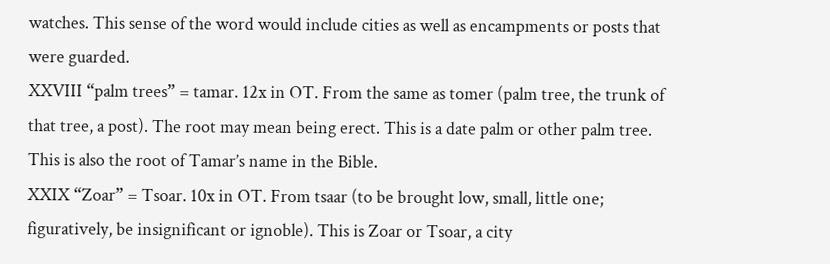watches. This sense of the word would include cities as well as encampments or posts that were guarded.
XXVIII “palm trees” = tamar. 12x in OT. From the same as tomer (palm tree, the trunk of that tree, a post). The root may mean being erect. This is a date palm or other palm tree. This is also the root of Tamar’s name in the Bible.
XXIX “Zoar” = Tsoar. 10x in OT. From tsaar (to be brought low, small, little one; figuratively, be insignificant or ignoble). This is Zoar or Tsoar, a city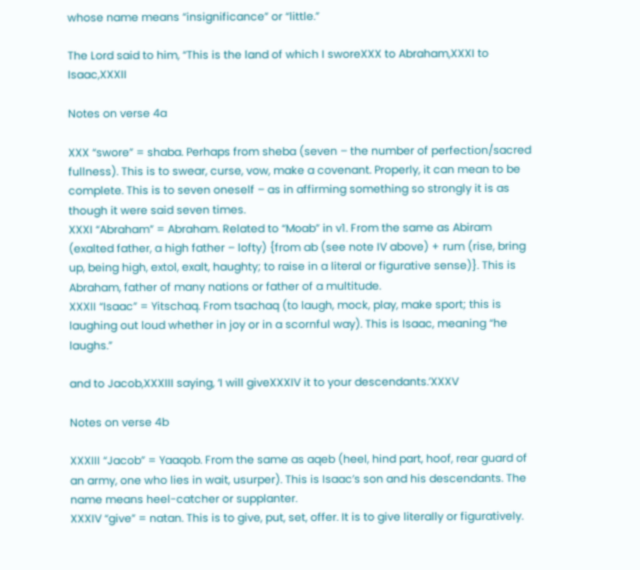whose name means “insignificance” or “little.”

The Lord said to him, “This is the land of which I sworeXXX to Abraham,XXXI to Isaac,XXXII

Notes on verse 4a

XXX “swore” = shaba. Perhaps from sheba (seven – the number of perfection/sacred fullness). This is to swear, curse, vow, make a covenant. Properly, it can mean to be complete. This is to seven oneself – as in affirming something so strongly it is as though it were said seven times.
XXXI “Abraham” = Abraham. Related to “Moab” in v1. From the same as Abiram (exalted father, a high father – lofty) {from ab (see note IV above) + rum (rise, bring up, being high, extol, exalt, haughty; to raise in a literal or figurative sense)}. This is Abraham, father of many nations or father of a multitude.
XXXII “Isaac” = Yitschaq. From tsachaq (to laugh, mock, play, make sport; this is laughing out loud whether in joy or in a scornful way). This is Isaac, meaning “he laughs.”

and to Jacob,XXXIII saying, ‘I will giveXXXIV it to your descendants.’XXXV

Notes on verse 4b

XXXIII “Jacob” = Yaaqob. From the same as aqeb (heel, hind part, hoof, rear guard of an army, one who lies in wait, usurper). This is Isaac’s son and his descendants. The name means heel-catcher or supplanter.
XXXIV “give” = natan. This is to give, put, set, offer. It is to give literally or figuratively.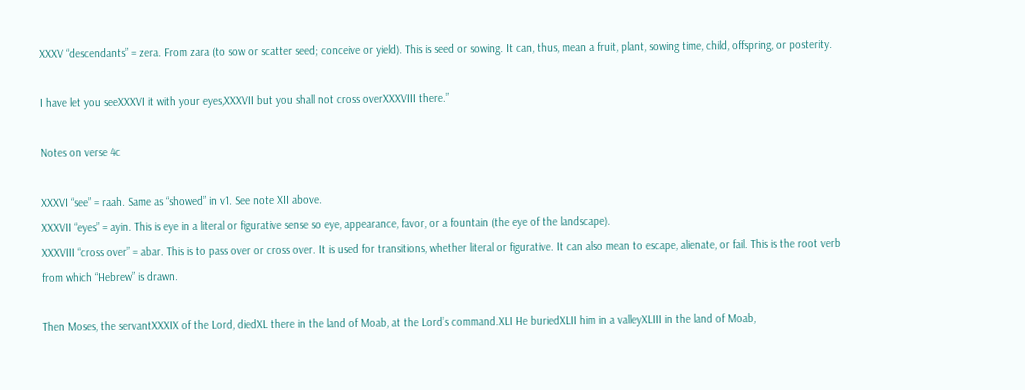XXXV “descendants” = zera. From zara (to sow or scatter seed; conceive or yield). This is seed or sowing. It can, thus, mean a fruit, plant, sowing time, child, offspring, or posterity.

I have let you seeXXXVI it with your eyes,XXXVII but you shall not cross overXXXVIII there.”

Notes on verse 4c

XXXVI “see” = raah. Same as “showed” in v1. See note XII above.
XXXVII “eyes” = ayin. This is eye in a literal or figurative sense so eye, appearance, favor, or a fountain (the eye of the landscape).
XXXVIII “cross over” = abar. This is to pass over or cross over. It is used for transitions, whether literal or figurative. It can also mean to escape, alienate, or fail. This is the root verb from which “Hebrew” is drawn.

Then Moses, the servantXXXIX of the Lord, diedXL there in the land of Moab, at the Lord’s command.XLI He buriedXLII him in a valleyXLIII in the land of Moab,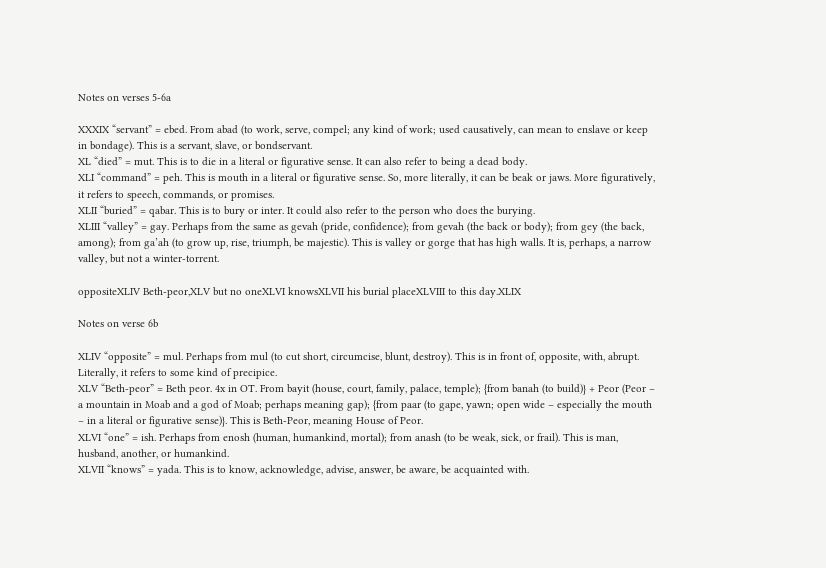Notes on verses 5-6a

XXXIX “servant” = ebed. From abad (to work, serve, compel; any kind of work; used causatively, can mean to enslave or keep in bondage). This is a servant, slave, or bondservant.
XL “died” = mut. This is to die in a literal or figurative sense. It can also refer to being a dead body.
XLI “command” = peh. This is mouth in a literal or figurative sense. So, more literally, it can be beak or jaws. More figuratively, it refers to speech, commands, or promises.
XLII “buried” = qabar. This is to bury or inter. It could also refer to the person who does the burying.
XLIII “valley” = gay. Perhaps from the same as gevah (pride, confidence); from gevah (the back or body); from gey (the back, among); from ga’ah (to grow up, rise, triumph, be majestic). This is valley or gorge that has high walls. It is, perhaps, a narrow valley, but not a winter-torrent.

oppositeXLIV Beth-peor,XLV but no oneXLVI knowsXLVII his burial placeXLVIII to this day.XLIX

Notes on verse 6b

XLIV “opposite” = mul. Perhaps from mul (to cut short, circumcise, blunt, destroy). This is in front of, opposite, with, abrupt. Literally, it refers to some kind of precipice.
XLV “Beth-peor” = Beth peor. 4x in OT. From bayit (house, court, family, palace, temple); {from banah (to build)} + Peor (Peor – a mountain in Moab and a god of Moab; perhaps meaning gap); {from paar (to gape, yawn; open wide – especially the mouth – in a literal or figurative sense)}. This is Beth-Peor, meaning House of Peor.
XLVI “one” = ish. Perhaps from enosh (human, humankind, mortal); from anash (to be weak, sick, or frail). This is man, husband, another, or humankind.
XLVII “knows” = yada. This is to know, acknowledge, advise, answer, be aware, be acquainted with.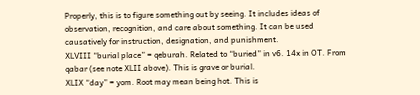Properly, this is to figure something out by seeing. It includes ideas of observation, recognition, and care about something. It can be used causatively for instruction, designation, and punishment.
XLVIII “burial place” = qeburah. Related to “buried” in v6. 14x in OT. From qabar (see note XLII above). This is grave or burial.
XLIX “day” = yom. Root may mean being hot. This is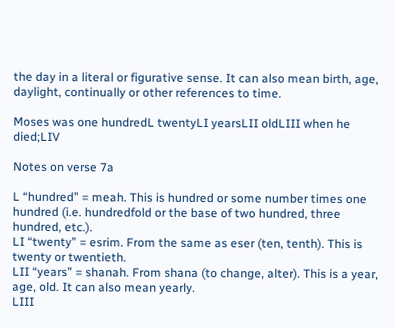the day in a literal or figurative sense. It can also mean birth, age, daylight, continually or other references to time.

Moses was one hundredL twentyLI yearsLII oldLIII when he died;LIV

Notes on verse 7a

L “hundred” = meah. This is hundred or some number times one hundred (i.e. hundredfold or the base of two hundred, three hundred, etc.).
LI “twenty” = esrim. From the same as eser (ten, tenth). This is twenty or twentieth.
LII “years” = shanah. From shana (to change, alter). This is a year, age, old. It can also mean yearly.
LIII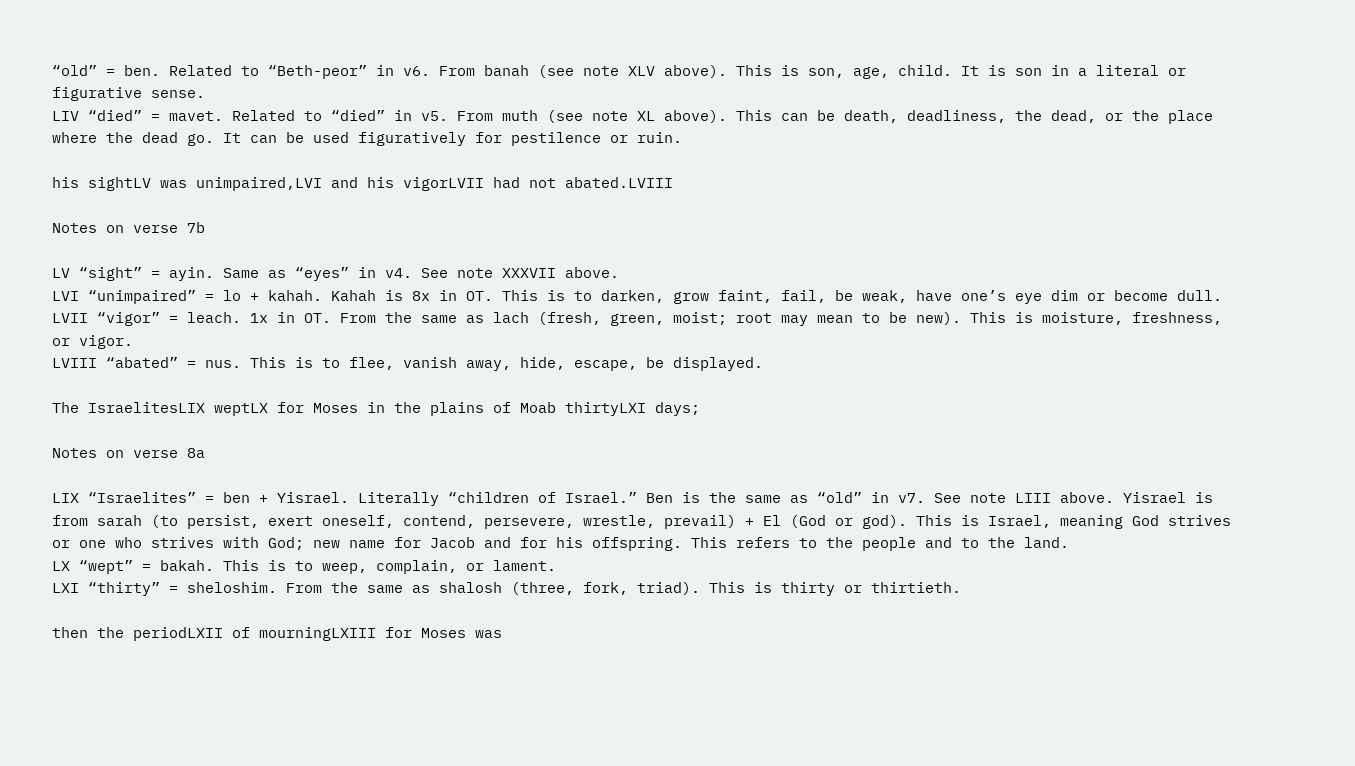“old” = ben. Related to “Beth-peor” in v6. From banah (see note XLV above). This is son, age, child. It is son in a literal or figurative sense.
LIV “died” = mavet. Related to “died” in v5. From muth (see note XL above). This can be death, deadliness, the dead, or the place where the dead go. It can be used figuratively for pestilence or ruin.

his sightLV was unimpaired,LVI and his vigorLVII had not abated.LVIII

Notes on verse 7b

LV “sight” = ayin. Same as “eyes” in v4. See note XXXVII above.
LVI “unimpaired” = lo + kahah. Kahah is 8x in OT. This is to darken, grow faint, fail, be weak, have one’s eye dim or become dull.
LVII “vigor” = leach. 1x in OT. From the same as lach (fresh, green, moist; root may mean to be new). This is moisture, freshness, or vigor.
LVIII “abated” = nus. This is to flee, vanish away, hide, escape, be displayed.

The IsraelitesLIX weptLX for Moses in the plains of Moab thirtyLXI days;

Notes on verse 8a

LIX “Israelites” = ben + Yisrael. Literally “children of Israel.” Ben is the same as “old” in v7. See note LIII above. Yisrael is from sarah (to persist, exert oneself, contend, persevere, wrestle, prevail) + El (God or god). This is Israel, meaning God strives or one who strives with God; new name for Jacob and for his offspring. This refers to the people and to the land.
LX “wept” = bakah. This is to weep, complain, or lament.
LXI “thirty” = sheloshim. From the same as shalosh (three, fork, triad). This is thirty or thirtieth.

then the periodLXII of mourningLXIII for Moses was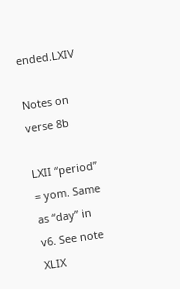ended.LXIV

Notes on verse 8b

LXII “period” = yom. Same as “day” in v6. See note XLIX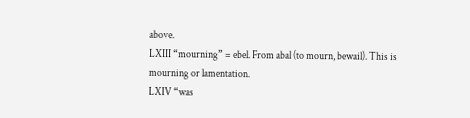above.
LXIII “mourning” = ebel. From abal (to mourn, bewail). This is mourning or lamentation.
LXIV “was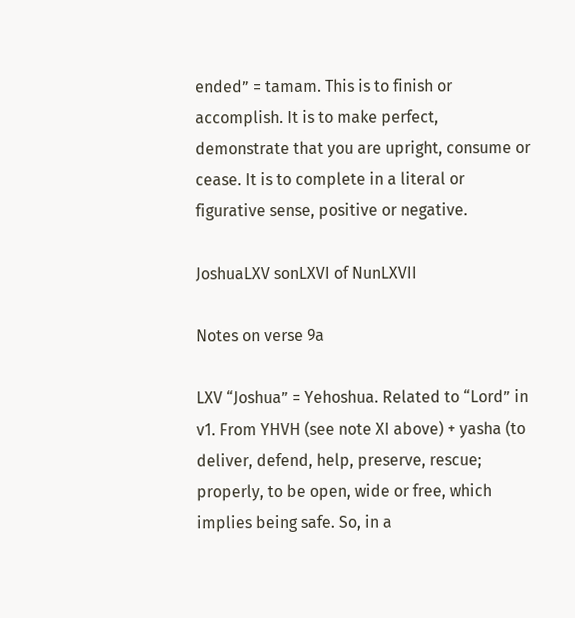ended” = tamam. This is to finish or accomplish. It is to make perfect, demonstrate that you are upright, consume or cease. It is to complete in a literal or figurative sense, positive or negative.

JoshuaLXV sonLXVI of NunLXVII

Notes on verse 9a

LXV “Joshua” = Yehoshua. Related to “Lord” in v1. From YHVH (see note XI above) + yasha (to deliver, defend, help, preserve, rescue; properly, to be open, wide or free, which implies being safe. So, in a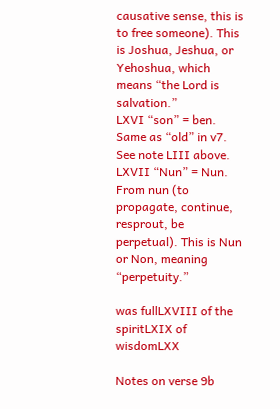causative sense, this is to free someone). This is Joshua, Jeshua, or Yehoshua, which means “the Lord is salvation.”
LXVI “son” = ben. Same as “old” in v7. See note LIII above.
LXVII “Nun” = Nun. From nun (to propagate, continue, resprout, be perpetual). This is Nun or Non, meaning “perpetuity.”

was fullLXVIII of the spiritLXIX of wisdomLXX

Notes on verse 9b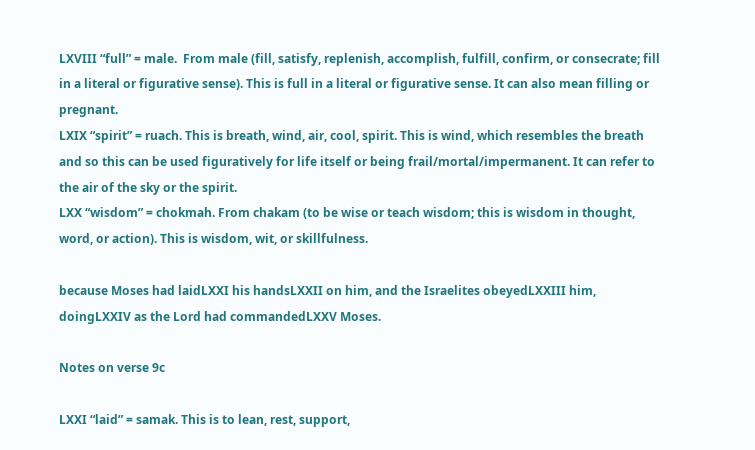LXVIII “full” = male.  From male (fill, satisfy, replenish, accomplish, fulfill, confirm, or consecrate; fill in a literal or figurative sense). This is full in a literal or figurative sense. It can also mean filling or pregnant.
LXIX “spirit” = ruach. This is breath, wind, air, cool, spirit. This is wind, which resembles the breath and so this can be used figuratively for life itself or being frail/mortal/impermanent. It can refer to the air of the sky or the spirit.
LXX “wisdom” = chokmah. From chakam (to be wise or teach wisdom; this is wisdom in thought, word, or action). This is wisdom, wit, or skillfulness.

because Moses had laidLXXI his handsLXXII on him, and the Israelites obeyedLXXIII him, doingLXXIV as the Lord had commandedLXXV Moses.

Notes on verse 9c

LXXI “laid” = samak. This is to lean, rest, support,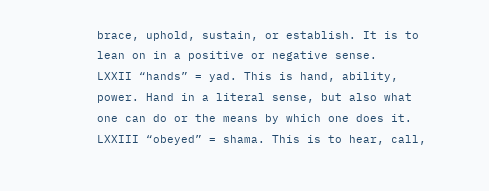brace, uphold, sustain, or establish. It is to lean on in a positive or negative sense.
LXXII “hands” = yad. This is hand, ability, power. Hand in a literal sense, but also what one can do or the means by which one does it.
LXXIII “obeyed” = shama. This is to hear, call,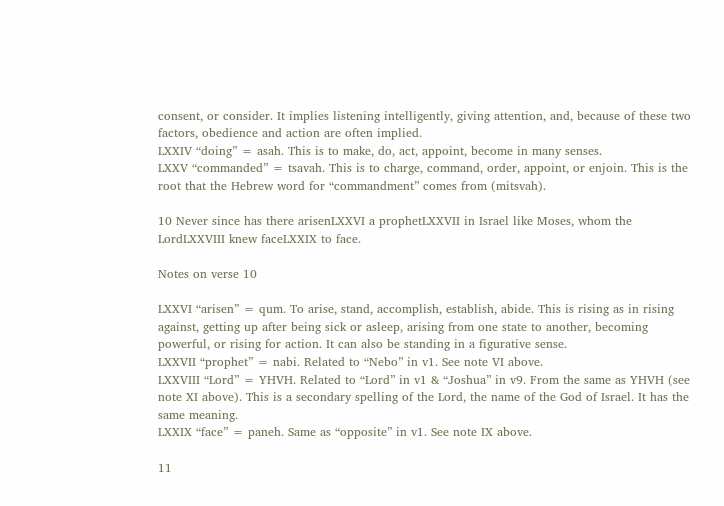consent, or consider. It implies listening intelligently, giving attention, and, because of these two factors, obedience and action are often implied.
LXXIV “doing” = asah. This is to make, do, act, appoint, become in many senses.
LXXV “commanded” = tsavah. This is to charge, command, order, appoint, or enjoin. This is the root that the Hebrew word for “commandment” comes from (mitsvah).

10 Never since has there arisenLXXVI a prophetLXXVII in Israel like Moses, whom the LordLXXVIII knew faceLXXIX to face.

Notes on verse 10

LXXVI “arisen” = qum. To arise, stand, accomplish, establish, abide. This is rising as in rising against, getting up after being sick or asleep, arising from one state to another, becoming powerful, or rising for action. It can also be standing in a figurative sense.
LXXVII “prophet” = nabi. Related to “Nebo” in v1. See note VI above.
LXXVIII “Lord” = YHVH. Related to “Lord” in v1 & “Joshua” in v9. From the same as YHVH (see note XI above). This is a secondary spelling of the Lord, the name of the God of Israel. It has the same meaning.
LXXIX “face” = paneh. Same as “opposite” in v1. See note IX above.

11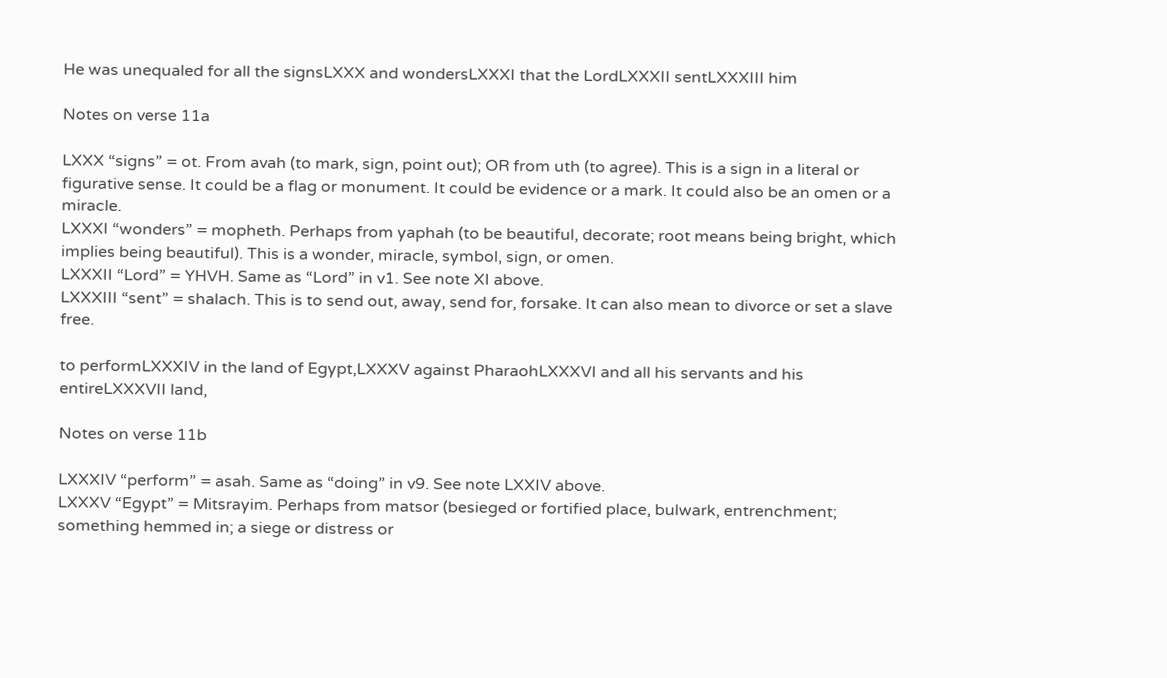He was unequaled for all the signsLXXX and wondersLXXXI that the LordLXXXII sentLXXXIII him

Notes on verse 11a

LXXX “signs” = ot. From avah (to mark, sign, point out); OR from uth (to agree). This is a sign in a literal or figurative sense. It could be a flag or monument. It could be evidence or a mark. It could also be an omen or a miracle.
LXXXI “wonders” = mopheth. Perhaps from yaphah (to be beautiful, decorate; root means being bright, which implies being beautiful). This is a wonder, miracle, symbol, sign, or omen.
LXXXII “Lord” = YHVH. Same as “Lord” in v1. See note XI above.
LXXXIII “sent” = shalach. This is to send out, away, send for, forsake. It can also mean to divorce or set a slave free.

to performLXXXIV in the land of Egypt,LXXXV against PharaohLXXXVI and all his servants and his entireLXXXVII land,

Notes on verse 11b

LXXXIV “perform” = asah. Same as “doing” in v9. See note LXXIV above.
LXXXV “Egypt” = Mitsrayim. Perhaps from matsor (besieged or fortified place, bulwark, entrenchment; something hemmed in; a siege or distress or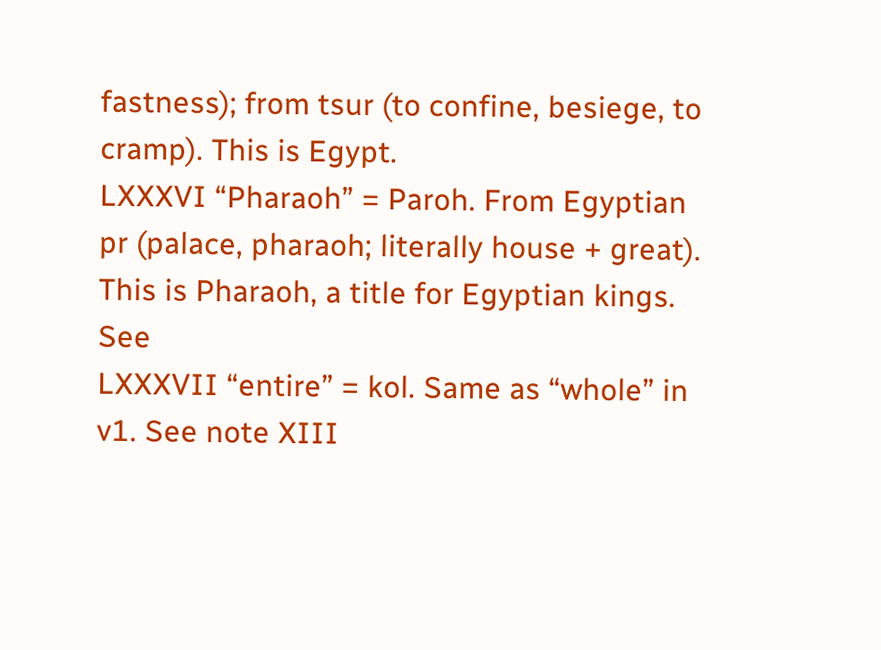fastness); from tsur (to confine, besiege, to cramp). This is Egypt.
LXXXVI “Pharaoh” = Paroh. From Egyptian pr (palace, pharaoh; literally house + great). This is Pharaoh, a title for Egyptian kings. See
LXXXVII “entire” = kol. Same as “whole” in v1. See note XIII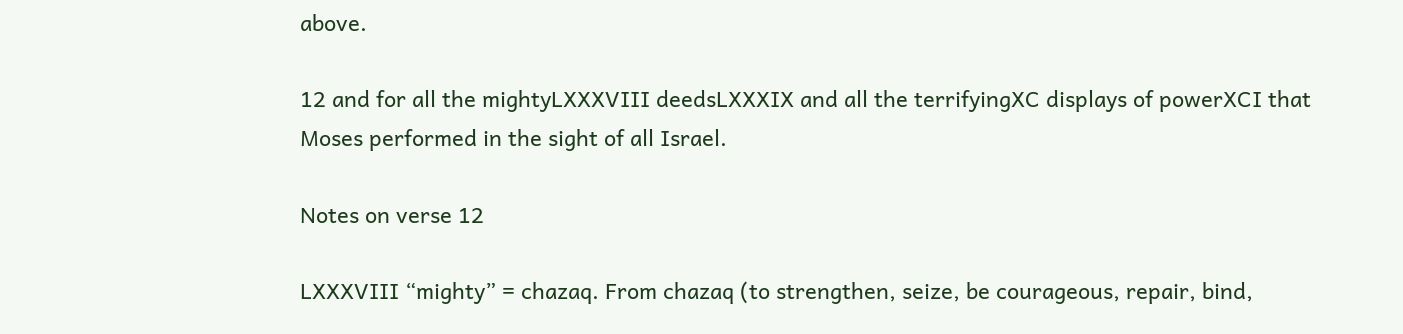above.

12 and for all the mightyLXXXVIII deedsLXXXIX and all the terrifyingXC displays of powerXCI that Moses performed in the sight of all Israel.

Notes on verse 12

LXXXVIII “mighty” = chazaq. From chazaq (to strengthen, seize, be courageous, repair, bind,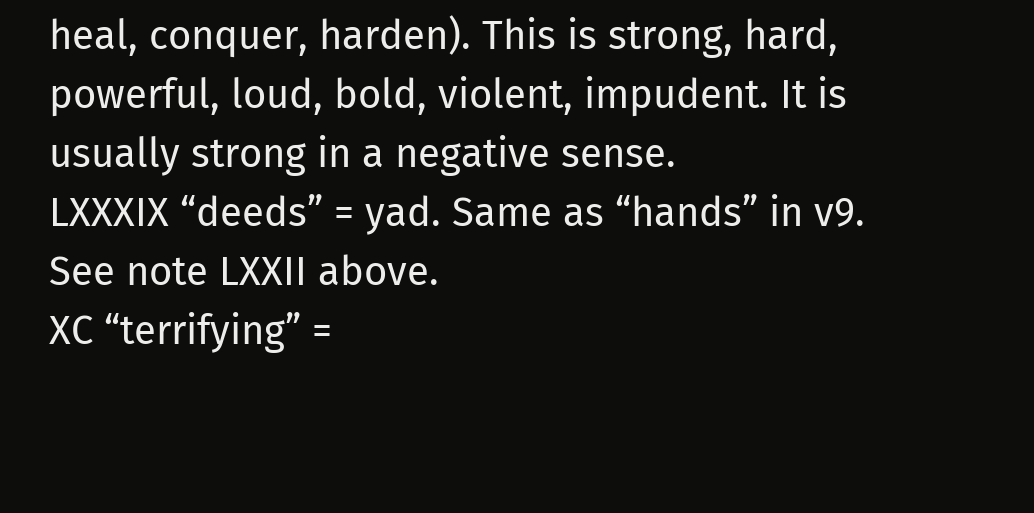heal, conquer, harden). This is strong, hard, powerful, loud, bold, violent, impudent. It is usually strong in a negative sense.
LXXXIX “deeds” = yad. Same as “hands” in v9. See note LXXII above.
XC “terrifying” =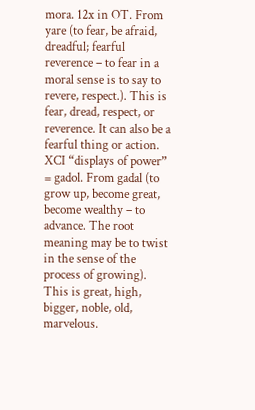mora. 12x in OT. From yare (to fear, be afraid, dreadful; fearful reverence – to fear in a moral sense is to say to revere, respect.). This is fear, dread, respect, or reverence. It can also be a fearful thing or action.
XCI “displays of power” = gadol. From gadal (to grow up, become great, become wealthy – to advance. The root meaning may be to twist in the sense of the process of growing). This is great, high, bigger, noble, old, marvelous.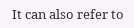It can also refer to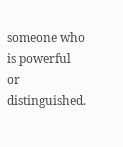someone who is powerful or distinguished.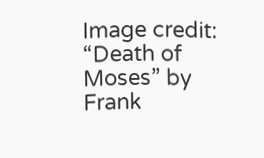Image credit: “Death of Moses” by Frank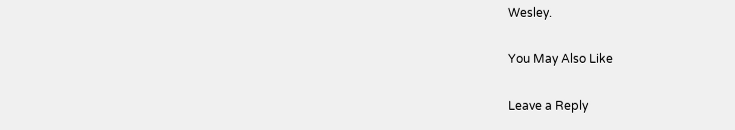Wesley.

You May Also Like

Leave a Reply